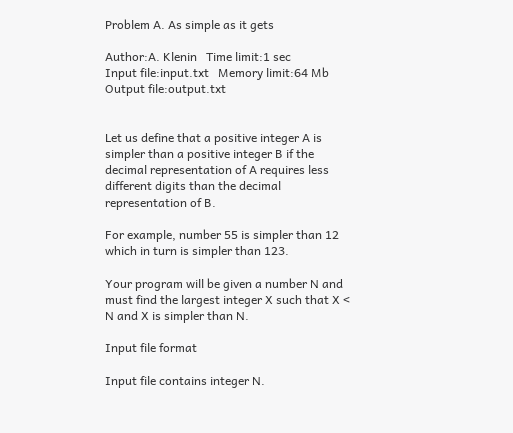Problem A. As simple as it gets

Author:A. Klenin   Time limit:1 sec
Input file:input.txt   Memory limit:64 Mb
Output file:output.txt


Let us define that a positive integer A is simpler than a positive integer B if the decimal representation of A requires less different digits than the decimal representation of B.

For example, number 55 is simpler than 12 which in turn is simpler than 123.

Your program will be given a number N and must find the largest integer X such that X < N and X is simpler than N.

Input file format

Input file contains integer N.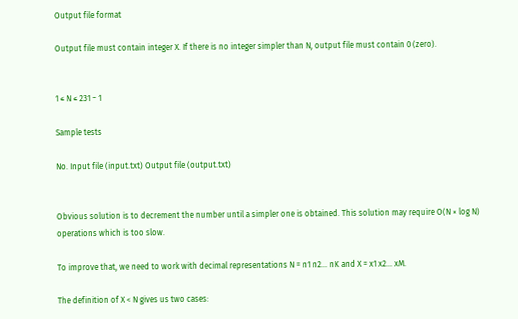Output file format

Output file must contain integer X. If there is no integer simpler than N, output file must contain 0 (zero).


1 ≤ N ≤ 231 − 1

Sample tests

No. Input file (input.txt) Output file (output.txt)


Obvious solution is to decrement the number until a simpler one is obtained. This solution may require O(N × log N) operations which is too slow.

To improve that, we need to work with decimal representations N = n1 n2… nK and X = x1 x2… xM.

The definition of X < N gives us two cases: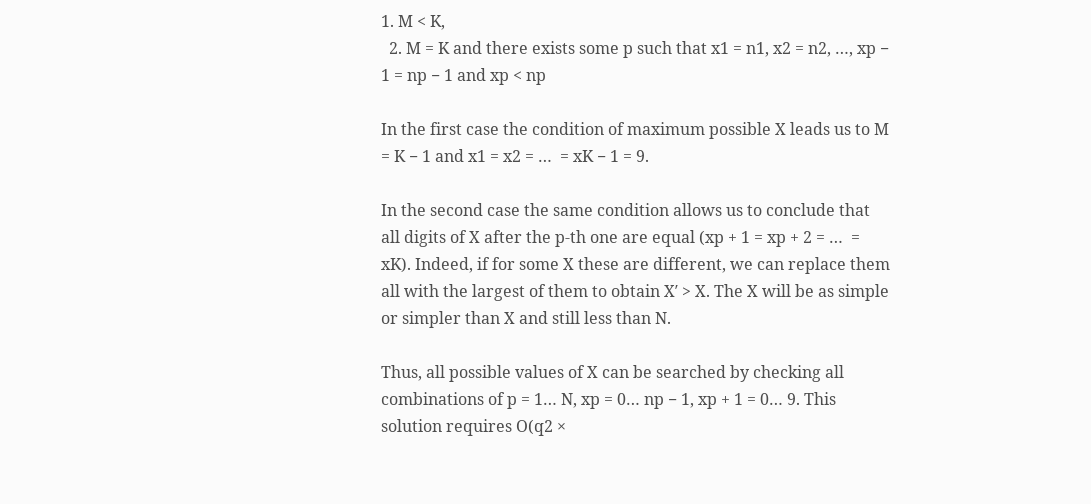1. M < K,
  2. M = K and there exists some p such that x1 = n1, x2 = n2, …, xp − 1 = np − 1 and xp < np

In the first case the condition of maximum possible X leads us to M = K − 1 and x1 = x2 = …  = xK − 1 = 9.

In the second case the same condition allows us to conclude that all digits of X after the p-th one are equal (xp + 1 = xp + 2 = …  = xK). Indeed, if for some X these are different, we can replace them all with the largest of them to obtain X′ > X. The X will be as simple or simpler than X and still less than N.

Thus, all possible values of X can be searched by checking all combinations of p = 1… N, xp = 0… np − 1, xp + 1 = 0… 9. This solution requires O(q2 ×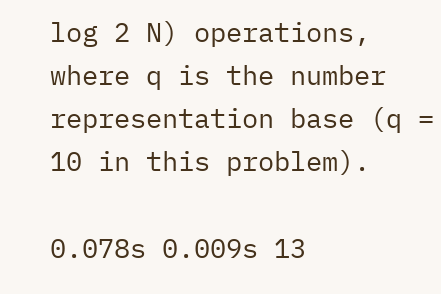log 2 N) operations, where q is the number representation base (q = 10 in this problem).

0.078s 0.009s 13